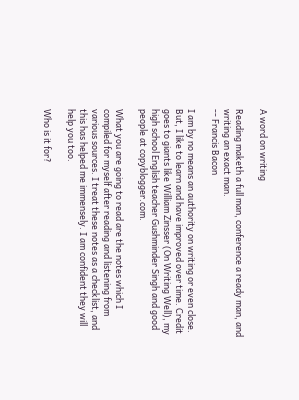A word on writing

Reading maketh a full man, conference a ready man, and writing an exact man.
-- Francis Bacon

I am by no means an authority on writing or even close. But, I like to learn and have improved over time. Credit goes to giants like William Zinsser (On Writing Well), my high school English teacher Gushminder Singh and good people at copyblogger.com.

What you are going to read are the notes which I compiled for myself after reading and listening from various sources. I treat these notes as a checklist, and this has helped me immensely. I am confident they will help you too.

Who is it for?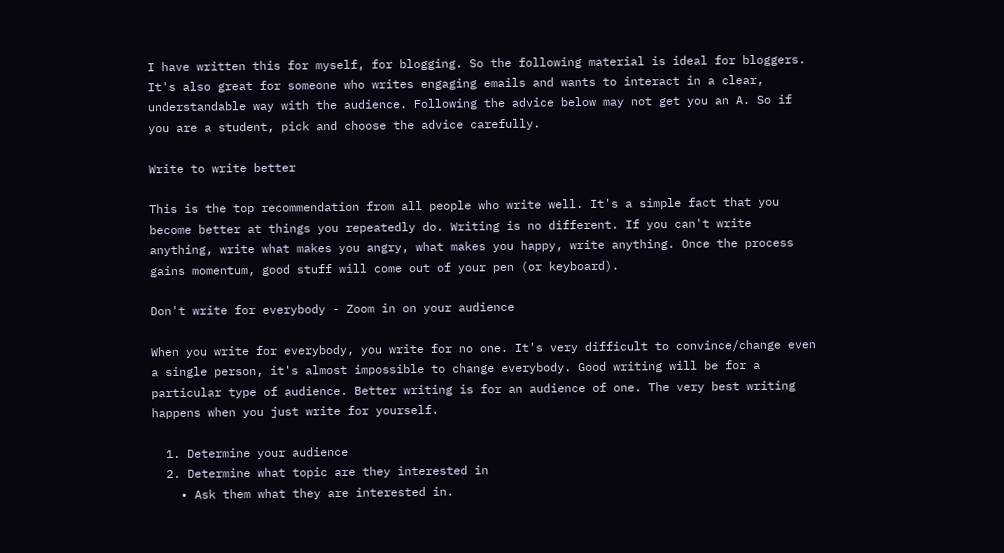I have written this for myself, for blogging. So the following material is ideal for bloggers. It's also great for someone who writes engaging emails and wants to interact in a clear, understandable way with the audience. Following the advice below may not get you an A. So if you are a student, pick and choose the advice carefully.

Write to write better

This is the top recommendation from all people who write well. It's a simple fact that you become better at things you repeatedly do. Writing is no different. If you can't write anything, write what makes you angry, what makes you happy, write anything. Once the process gains momentum, good stuff will come out of your pen (or keyboard).

Don't write for everybody - Zoom in on your audience

When you write for everybody, you write for no one. It's very difficult to convince/change even a single person, it's almost impossible to change everybody. Good writing will be for a particular type of audience. Better writing is for an audience of one. The very best writing happens when you just write for yourself.

  1. Determine your audience
  2. Determine what topic are they interested in
    • Ask them what they are interested in.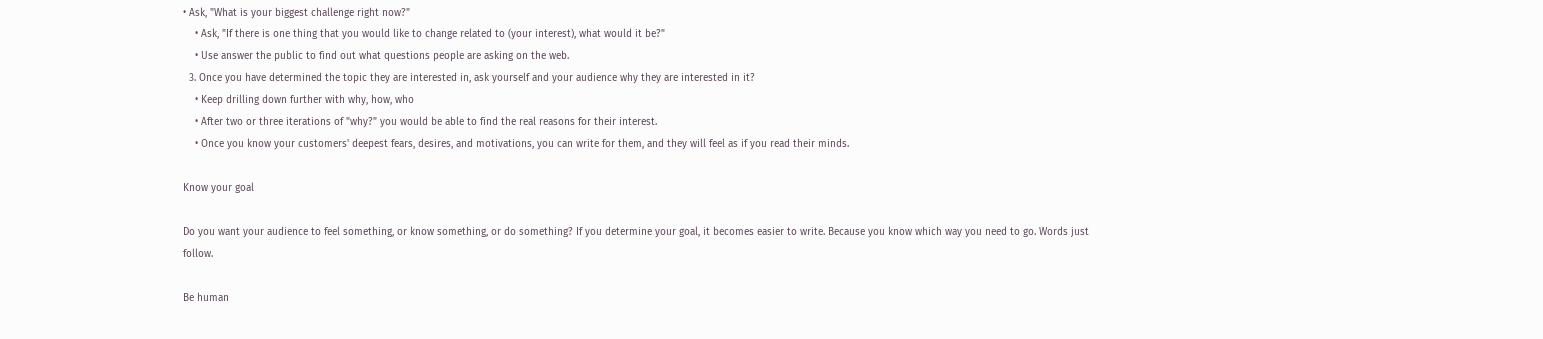• Ask, "What is your biggest challenge right now?"
    • Ask, "If there is one thing that you would like to change related to (your interest), what would it be?"
    • Use answer the public to find out what questions people are asking on the web.
  3. Once you have determined the topic they are interested in, ask yourself and your audience why they are interested in it?
    • Keep drilling down further with why, how, who
    • After two or three iterations of "why?" you would be able to find the real reasons for their interest.
    • Once you know your customers' deepest fears, desires, and motivations, you can write for them, and they will feel as if you read their minds.

Know your goal

Do you want your audience to feel something, or know something, or do something? If you determine your goal, it becomes easier to write. Because you know which way you need to go. Words just follow.

Be human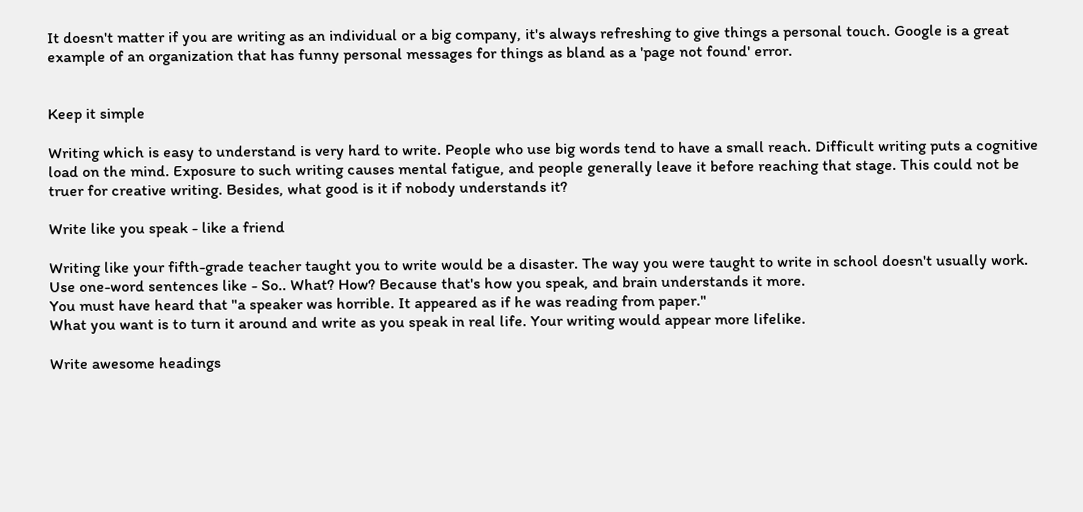It doesn't matter if you are writing as an individual or a big company, it's always refreshing to give things a personal touch. Google is a great example of an organization that has funny personal messages for things as bland as a 'page not found' error.


Keep it simple

Writing which is easy to understand is very hard to write. People who use big words tend to have a small reach. Difficult writing puts a cognitive load on the mind. Exposure to such writing causes mental fatigue, and people generally leave it before reaching that stage. This could not be truer for creative writing. Besides, what good is it if nobody understands it?

Write like you speak - like a friend

Writing like your fifth-grade teacher taught you to write would be a disaster. The way you were taught to write in school doesn't usually work.
Use one-word sentences like - So.. What? How? Because that's how you speak, and brain understands it more.
You must have heard that "a speaker was horrible. It appeared as if he was reading from paper."
What you want is to turn it around and write as you speak in real life. Your writing would appear more lifelike.

Write awesome headings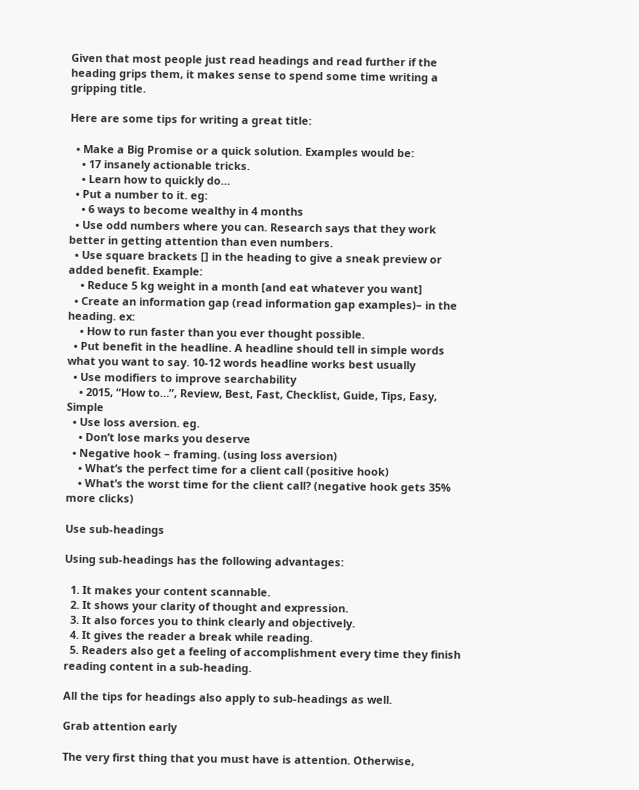Given that most people just read headings and read further if the heading grips them, it makes sense to spend some time writing a gripping title.

Here are some tips for writing a great title:

  • Make a Big Promise or a quick solution. Examples would be:
    • 17 insanely actionable tricks.
    • Learn how to quickly do…
  • Put a number to it. eg:
    • 6 ways to become wealthy in 4 months
  • Use odd numbers where you can. Research says that they work better in getting attention than even numbers.
  • Use square brackets [] in the heading to give a sneak preview or added benefit. Example:
    • Reduce 5 kg weight in a month [and eat whatever you want]
  • Create an information gap (read information gap examples)– in the heading. ex:
    • How to run faster than you ever thought possible.
  • Put benefit in the headline. A headline should tell in simple words what you want to say. 10-12 words headline works best usually
  • Use modifiers to improve searchability
    • 2015, “How to…”, Review, Best, Fast, Checklist, Guide, Tips, Easy, Simple
  • Use loss aversion. eg.
    • Don’t lose marks you deserve
  • Negative hook – framing. (using loss aversion)
    • What’s the perfect time for a client call (positive hook)
    • What’s the worst time for the client call? (negative hook gets 35% more clicks)

Use sub-headings

Using sub-headings has the following advantages:

  1. It makes your content scannable.
  2. It shows your clarity of thought and expression.
  3. It also forces you to think clearly and objectively.
  4. It gives the reader a break while reading.
  5. Readers also get a feeling of accomplishment every time they finish reading content in a sub-heading.

All the tips for headings also apply to sub-headings as well.

Grab attention early

The very first thing that you must have is attention. Otherwise,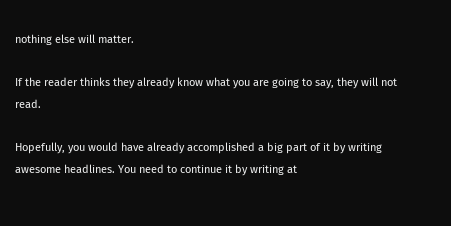nothing else will matter.

If the reader thinks they already know what you are going to say, they will not read.

Hopefully, you would have already accomplished a big part of it by writing awesome headlines. You need to continue it by writing at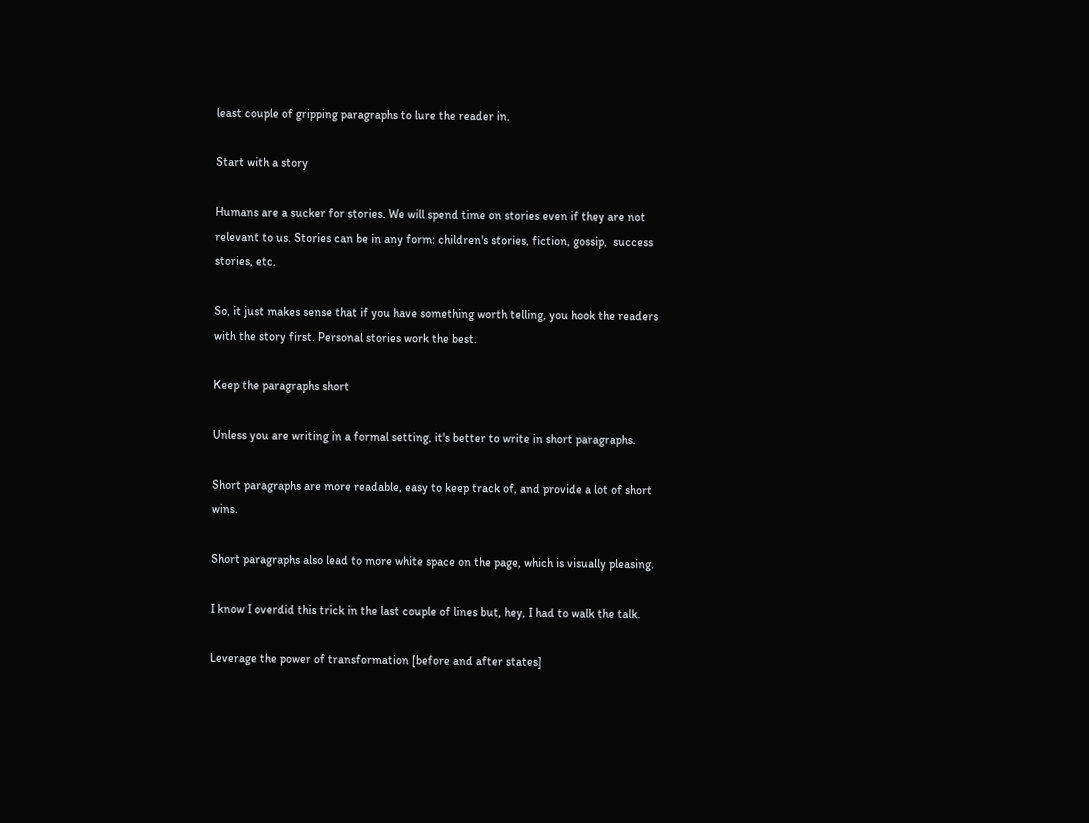least couple of gripping paragraphs to lure the reader in.

Start with a story

Humans are a sucker for stories. We will spend time on stories even if they are not relevant to us. Stories can be in any form: children's stories, fiction, gossip,  success stories, etc.

So, it just makes sense that if you have something worth telling, you hook the readers with the story first. Personal stories work the best.

Keep the paragraphs short

Unless you are writing in a formal setting, it's better to write in short paragraphs.

Short paragraphs are more readable, easy to keep track of, and provide a lot of short wins.

Short paragraphs also lead to more white space on the page, which is visually pleasing.

I know I overdid this trick in the last couple of lines but, hey, I had to walk the talk.

Leverage the power of transformation [before and after states]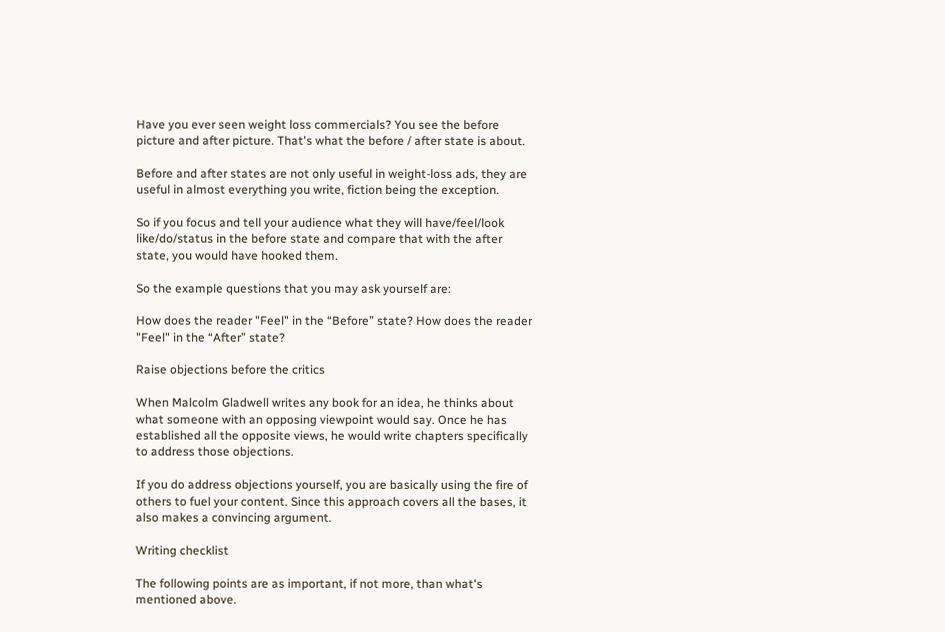Have you ever seen weight loss commercials? You see the before picture and after picture. That's what the before / after state is about.

Before and after states are not only useful in weight-loss ads, they are useful in almost everything you write, fiction being the exception.

So if you focus and tell your audience what they will have/feel/look like/do/status in the before state and compare that with the after state, you would have hooked them.

So the example questions that you may ask yourself are:

How does the reader "Feel" in the “Before” state? How does the reader "Feel" in the “After” state?

Raise objections before the critics

When Malcolm Gladwell writes any book for an idea, he thinks about what someone with an opposing viewpoint would say. Once he has established all the opposite views, he would write chapters specifically to address those objections.

If you do address objections yourself, you are basically using the fire of others to fuel your content. Since this approach covers all the bases, it also makes a convincing argument.

Writing checklist

The following points are as important, if not more, than what's mentioned above.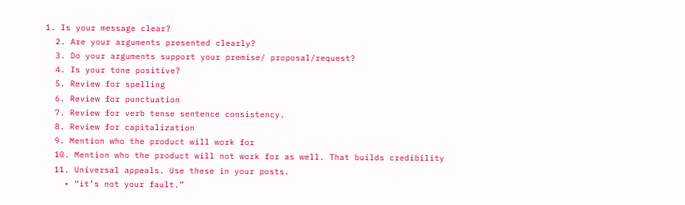1. Is your message clear?
  2. Are your arguments presented clearly?
  3. Do your arguments support your premise/ proposal/request?
  4. Is your tone positive?
  5. Review for spelling
  6. Review for punctuation
  7. Review for verb tense sentence consistency.
  8. Review for capitalization
  9. Mention who the product will work for
  10. Mention who the product will not work for as well. That builds credibility
  11. Universal appeals. Use these in your posts.
    • “it’s not your fault.”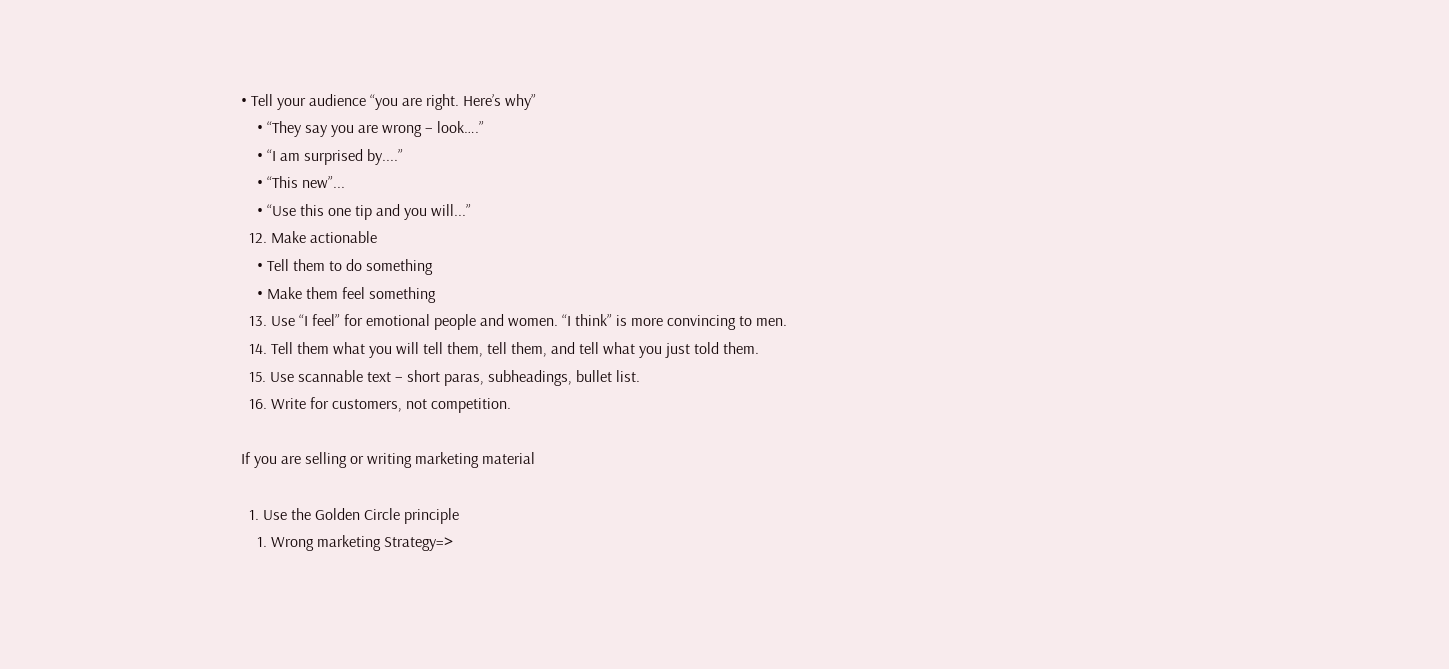• Tell your audience “you are right. Here’s why”
    • “They say you are wrong – look….”
    • “I am surprised by....”
    • “This new”...
    • “Use this one tip and you will...”
  12. Make actionable
    • Tell them to do something
    • Make them feel something
  13. Use “I feel” for emotional people and women. “I think” is more convincing to men.
  14. Tell them what you will tell them, tell them, and tell what you just told them.
  15. Use scannable text – short paras, subheadings, bullet list.
  16. Write for customers, not competition.

If you are selling or writing marketing material

  1. Use the Golden Circle principle
    1. Wrong marketing Strategy=>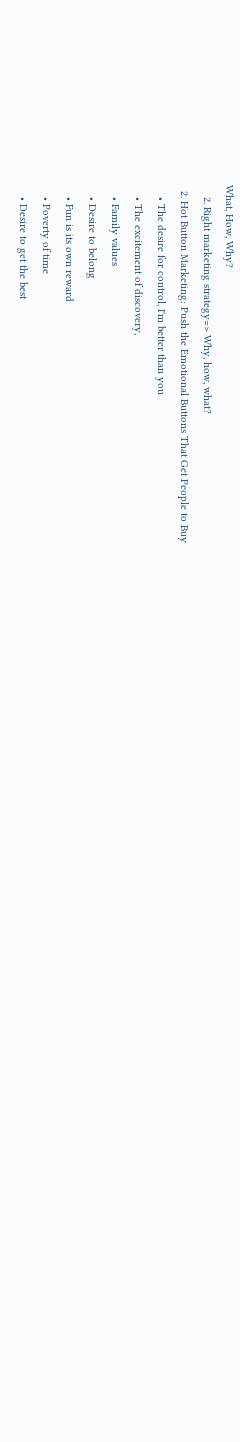What, How, Why?
    2. Right marketing strategy=> Why, how, what?
  2. Hot Button Marketing: Push the Emotional Buttons That Get People to Buy
    • The desire for control, I'm better than you
    • The excitement of discovery,
    • Family values
    • Desire to belong
    • Fun is its own reward
    • Poverty of time
    • Desire to get the best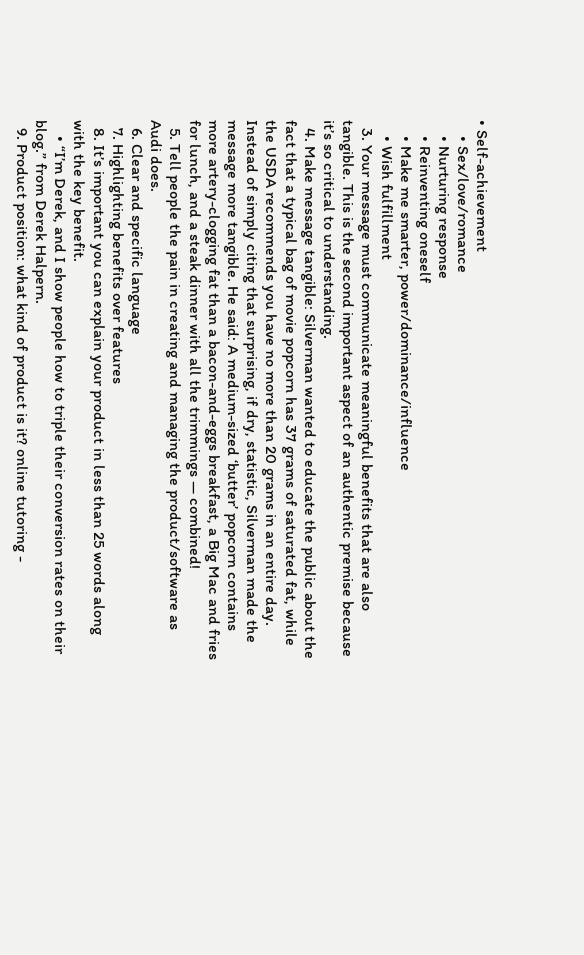• Self-achievement
    • Sex/love/romance
    • Nurturing response
    • Reinventing oneself
    • Make me smarter, power/dominance/influence
    • Wish fulfillment
  3. Your message must communicate meaningful benefits that are also tangible. This is the second important aspect of an authentic premise because it’s so critical to understanding.
  4. Make message tangible: Silverman wanted to educate the public about the fact that a typical bag of movie popcorn has 37 grams of saturated fat, while the USDA recommends you have no more than 20 grams in an entire day. Instead of simply citing that surprising, if dry, statistic, Silverman made the message more tangible. He said: A medium-sized ‘butter’ popcorn contains more artery-clogging fat than a bacon-and-eggs breakfast, a Big Mac and fries for lunch, and a steak dinner with all the trimmings — combined!
  5. Tell people the pain in creating and managing the product/software as Audi does.
  6. Clear and specific language
  7. Highlighting benefits over features
  8. It’s important you can explain your product in less than 25 words along with the key benefit.
    • “I’m Derek, and I show people how to triple their conversion rates on their blog.” from Derek Halpern.
  9. Product position: what kind of product is it? online tutoring -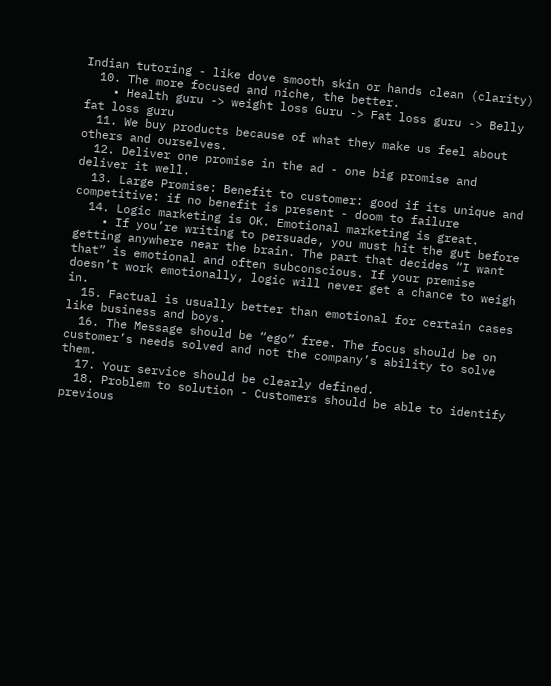Indian tutoring - like dove smooth skin or hands clean (clarity)
  10. The more focused and niche, the better.
    • Health guru -> weight loss Guru -> Fat loss guru -> Belly fat loss guru
  11. We buy products because of what they make us feel about others and ourselves.
  12. Deliver one promise in the ad - one big promise and deliver it well.
  13. Large Promise: Benefit to customer: good if its unique and competitive: if no benefit is present - doom to failure
  14. Logic marketing is OK. Emotional marketing is great.
    • If you’re writing to persuade, you must hit the gut before getting anywhere near the brain. The part that decides “I want that” is emotional and often subconscious. If your premise doesn’t work emotionally, logic will never get a chance to weigh in.
  15. Factual is usually better than emotional for certain cases like business and boys.
  16. The Message should be “ego” free. The focus should be on customer’s needs solved and not the company’s ability to solve them.
  17. Your service should be clearly defined.
  18. Problem to solution - Customers should be able to identify previous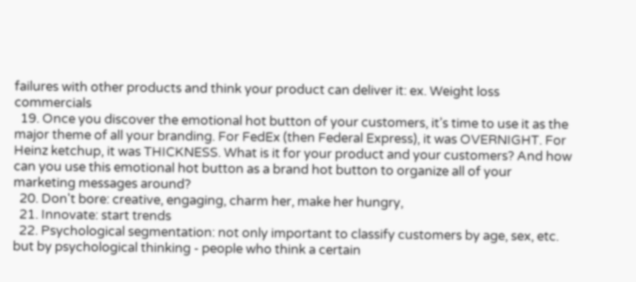failures with other products and think your product can deliver it: ex. Weight loss commercials
  19. Once you discover the emotional hot button of your customers, it’s time to use it as the major theme of all your branding. For FedEx (then Federal Express), it was OVERNIGHT. For Heinz ketchup, it was THICKNESS. What is it for your product and your customers? And how can you use this emotional hot button as a brand hot button to organize all of your marketing messages around?
  20. Don't bore: creative, engaging, charm her, make her hungry,
  21. Innovate: start trends
  22. Psychological segmentation: not only important to classify customers by age, sex, etc. but by psychological thinking - people who think a certain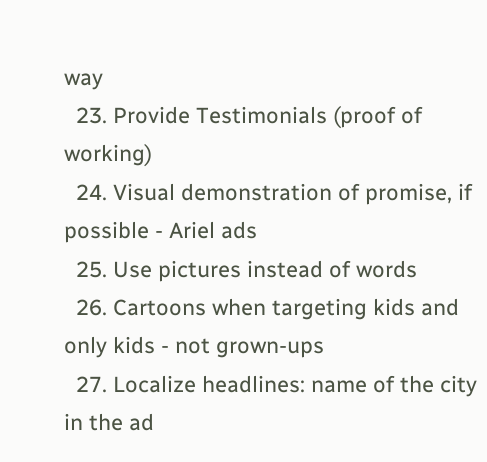way
  23. Provide Testimonials (proof of working)
  24. Visual demonstration of promise, if possible - Ariel ads
  25. Use pictures instead of words
  26. Cartoons when targeting kids and only kids - not grown-ups
  27. Localize headlines: name of the city in the ad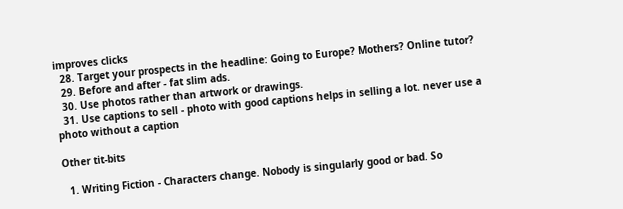improves clicks
  28. Target your prospects in the headline: Going to Europe? Mothers? Online tutor?
  29. Before and after - fat slim ads.
  30. Use photos rather than artwork or drawings.
  31. Use captions to sell - photo with good captions helps in selling a lot. never use a photo without a caption

Other tit-bits

  1. Writing Fiction - Characters change. Nobody is singularly good or bad. So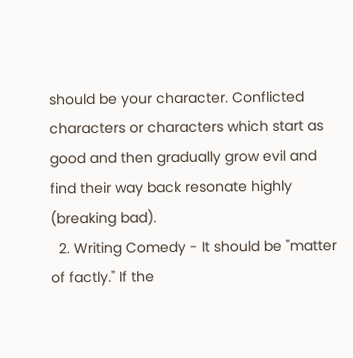should be your character. Conflicted characters or characters which start as good and then gradually grow evil and find their way back resonate highly (breaking bad).
  2. Writing Comedy - It should be "matter of factly." If the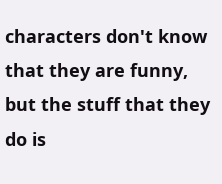characters don't know that they are funny, but the stuff that they do is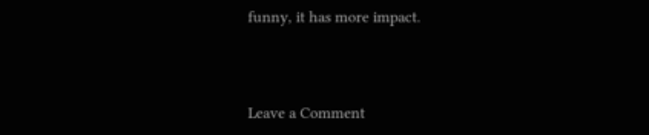funny, it has more impact.



Leave a Comment